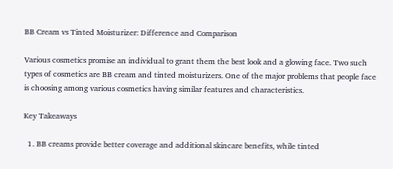BB Cream vs Tinted Moisturizer: Difference and Comparison

Various cosmetics promise an individual to grant them the best look and a glowing face. Two such types of cosmetics are BB cream and tinted moisturizers. One of the major problems that people face is choosing among various cosmetics having similar features and characteristics.

Key Takeaways

  1. BB creams provide better coverage and additional skincare benefits, while tinted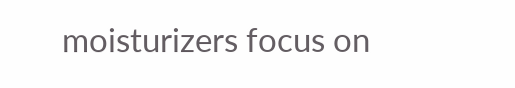moisturizers focus on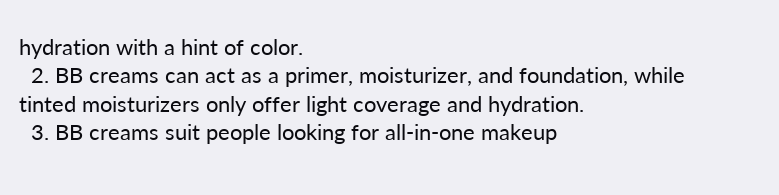hydration with a hint of color.
  2. BB creams can act as a primer, moisturizer, and foundation, while tinted moisturizers only offer light coverage and hydration.
  3. BB creams suit people looking for all-in-one makeup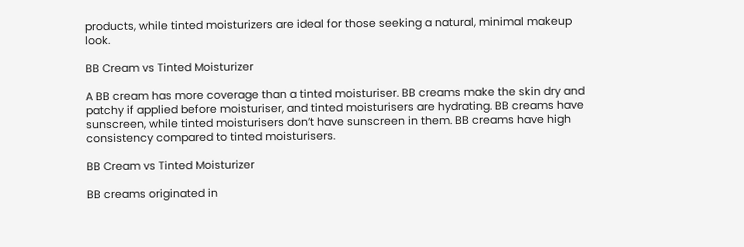products, while tinted moisturizers are ideal for those seeking a natural, minimal makeup look.

BB Cream vs Tinted Moisturizer

A BB cream has more coverage than a tinted moisturiser. BB creams make the skin dry and patchy if applied before moisturiser, and tinted moisturisers are hydrating. BB creams have sunscreen, while tinted moisturisers don’t have sunscreen in them. BB creams have high consistency compared to tinted moisturisers.

BB Cream vs Tinted Moisturizer

BB creams originated in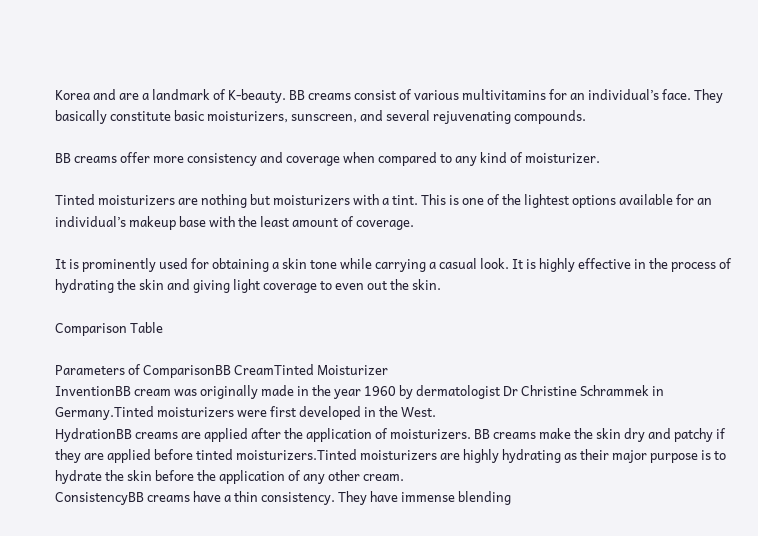Korea and are a landmark of K-beauty. BB creams consist of various multivitamins for an individual’s face. They basically constitute basic moisturizers, sunscreen, and several rejuvenating compounds.

BB creams offer more consistency and coverage when compared to any kind of moisturizer.

Tinted moisturizers are nothing but moisturizers with a tint. This is one of the lightest options available for an individual’s makeup base with the least amount of coverage.

It is prominently used for obtaining a skin tone while carrying a casual look. It is highly effective in the process of hydrating the skin and giving light coverage to even out the skin.

Comparison Table

Parameters of ComparisonBB CreamTinted Moisturizer
InventionBB cream was originally made in the year 1960 by dermatologist Dr Christine Schrammek in Germany.Tinted moisturizers were first developed in the West.
HydrationBB creams are applied after the application of moisturizers. BB creams make the skin dry and patchy if they are applied before tinted moisturizers.Tinted moisturizers are highly hydrating as their major purpose is to hydrate the skin before the application of any other cream.
ConsistencyBB creams have a thin consistency. They have immense blending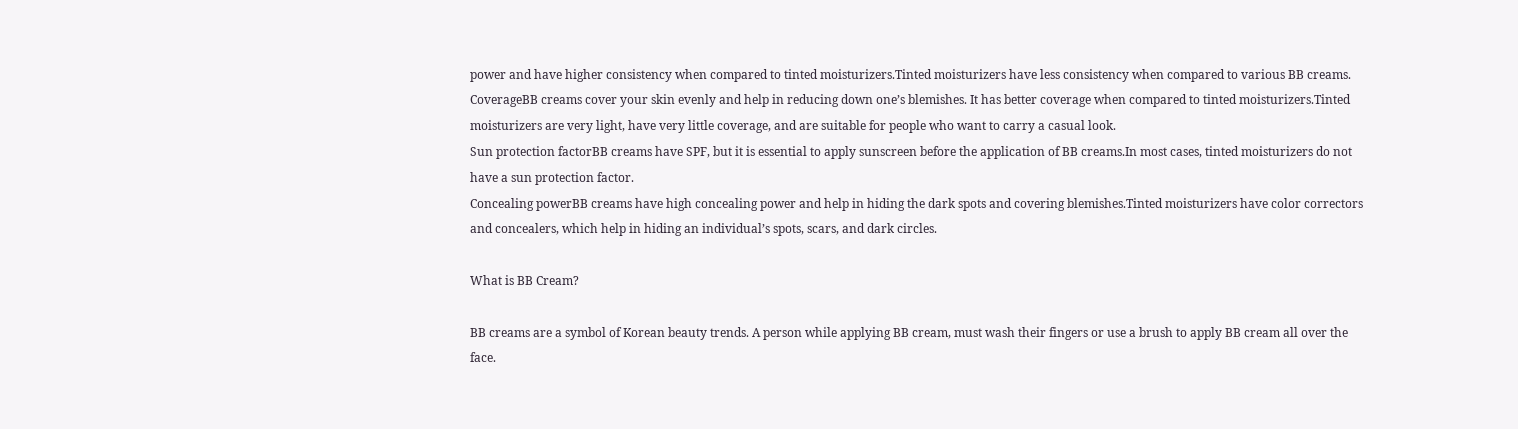power and have higher consistency when compared to tinted moisturizers.Tinted moisturizers have less consistency when compared to various BB creams.
CoverageBB creams cover your skin evenly and help in reducing down one’s blemishes. It has better coverage when compared to tinted moisturizers.Tinted moisturizers are very light, have very little coverage, and are suitable for people who want to carry a casual look.
Sun protection factorBB creams have SPF, but it is essential to apply sunscreen before the application of BB creams.In most cases, tinted moisturizers do not have a sun protection factor.
Concealing powerBB creams have high concealing power and help in hiding the dark spots and covering blemishes.Tinted moisturizers have color correctors and concealers, which help in hiding an individual’s spots, scars, and dark circles.

What is BB Cream?

BB creams are a symbol of Korean beauty trends. A person while applying BB cream, must wash their fingers or use a brush to apply BB cream all over the face.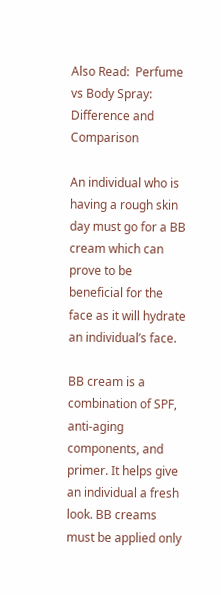Also Read:  Perfume vs Body Spray: Difference and Comparison

An individual who is having a rough skin day must go for a BB cream which can prove to be beneficial for the face as it will hydrate an individual’s face.

BB cream is a combination of SPF, anti-aging components, and primer. It helps give an individual a fresh look. BB creams must be applied only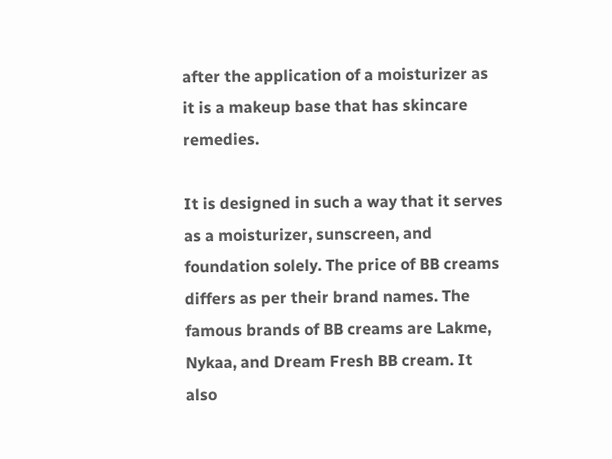after the application of a moisturizer as it is a makeup base that has skincare remedies.

It is designed in such a way that it serves as a moisturizer, sunscreen, and foundation solely. The price of BB creams differs as per their brand names. The famous brands of BB creams are Lakme, Nykaa, and Dream Fresh BB cream. It also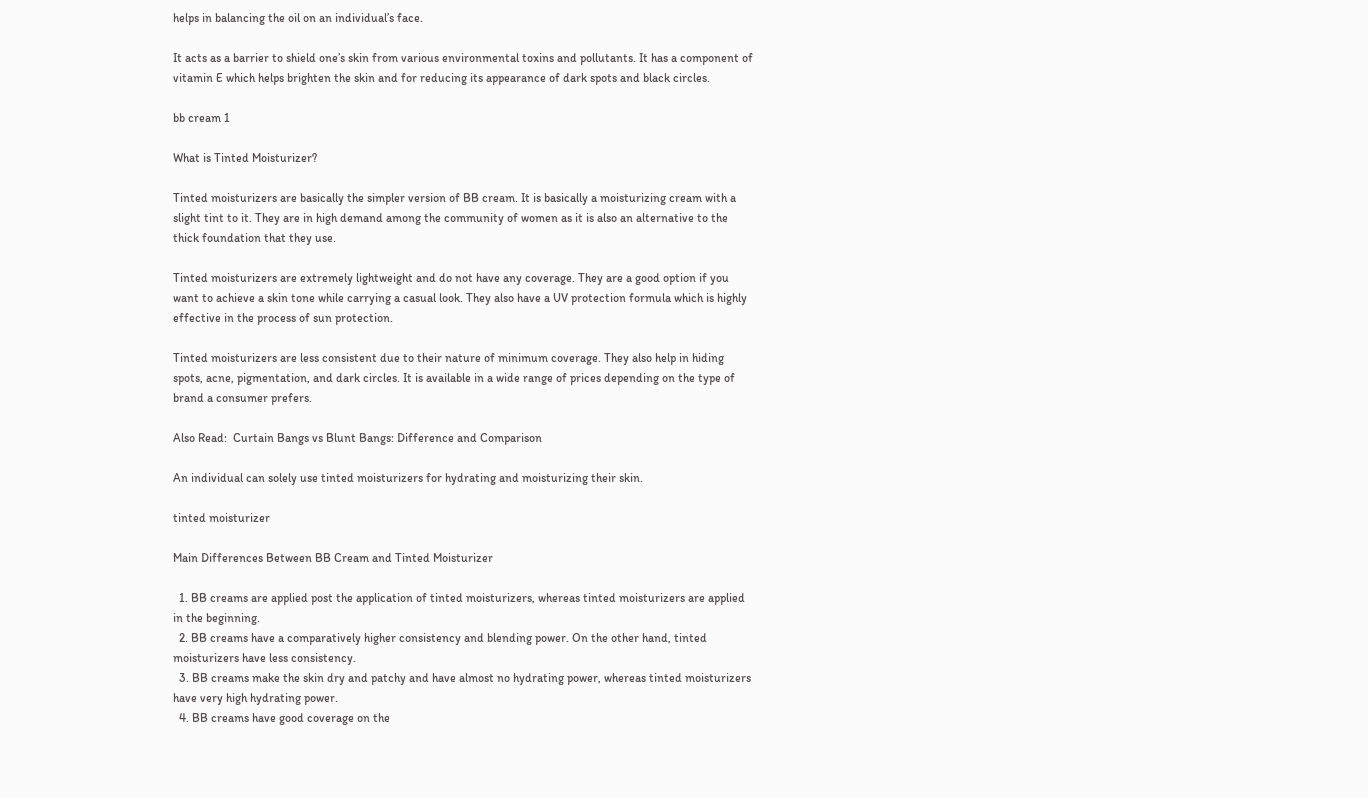helps in balancing the oil on an individual’s face.

It acts as a barrier to shield one’s skin from various environmental toxins and pollutants. It has a component of vitamin E which helps brighten the skin and for reducing its appearance of dark spots and black circles.

bb cream 1

What is Tinted Moisturizer?

Tinted moisturizers are basically the simpler version of BB cream. It is basically a moisturizing cream with a slight tint to it. They are in high demand among the community of women as it is also an alternative to the thick foundation that they use.

Tinted moisturizers are extremely lightweight and do not have any coverage. They are a good option if you want to achieve a skin tone while carrying a casual look. They also have a UV protection formula which is highly effective in the process of sun protection.

Tinted moisturizers are less consistent due to their nature of minimum coverage. They also help in hiding spots, acne, pigmentation, and dark circles. It is available in a wide range of prices depending on the type of brand a consumer prefers.

Also Read:  Curtain Bangs vs Blunt Bangs: Difference and Comparison

An individual can solely use tinted moisturizers for hydrating and moisturizing their skin.

tinted moisturizer

Main Differences Between BB Cream and Tinted Moisturizer

  1. BB creams are applied post the application of tinted moisturizers, whereas tinted moisturizers are applied in the beginning.
  2. BB creams have a comparatively higher consistency and blending power. On the other hand, tinted moisturizers have less consistency.
  3. BB creams make the skin dry and patchy and have almost no hydrating power, whereas tinted moisturizers have very high hydrating power.
  4. BB creams have good coverage on the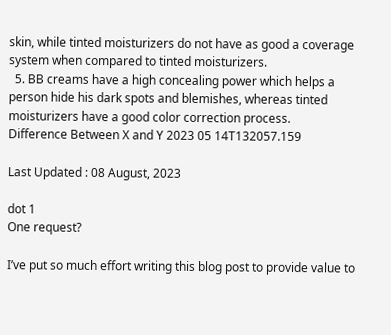skin, while tinted moisturizers do not have as good a coverage system when compared to tinted moisturizers.
  5. BB creams have a high concealing power which helps a person hide his dark spots and blemishes, whereas tinted moisturizers have a good color correction process.
Difference Between X and Y 2023 05 14T132057.159

Last Updated : 08 August, 2023

dot 1
One request?

I’ve put so much effort writing this blog post to provide value to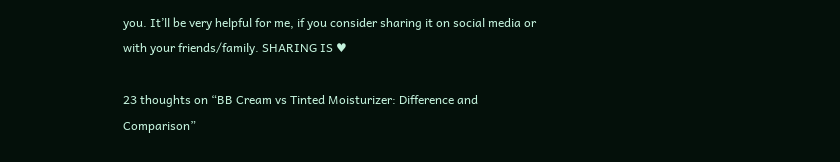you. It’ll be very helpful for me, if you consider sharing it on social media or with your friends/family. SHARING IS ♥

23 thoughts on “BB Cream vs Tinted Moisturizer: Difference and Comparison”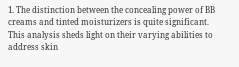1. The distinction between the concealing power of BB creams and tinted moisturizers is quite significant. This analysis sheds light on their varying abilities to address skin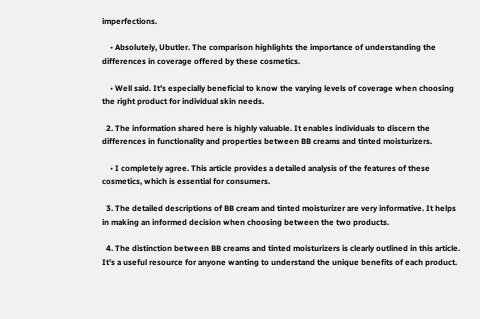imperfections.

    • Absolutely, Ubutler. The comparison highlights the importance of understanding the differences in coverage offered by these cosmetics.

    • Well said. It’s especially beneficial to know the varying levels of coverage when choosing the right product for individual skin needs.

  2. The information shared here is highly valuable. It enables individuals to discern the differences in functionality and properties between BB creams and tinted moisturizers.

    • I completely agree. This article provides a detailed analysis of the features of these cosmetics, which is essential for consumers.

  3. The detailed descriptions of BB cream and tinted moisturizer are very informative. It helps in making an informed decision when choosing between the two products.

  4. The distinction between BB creams and tinted moisturizers is clearly outlined in this article. It’s a useful resource for anyone wanting to understand the unique benefits of each product.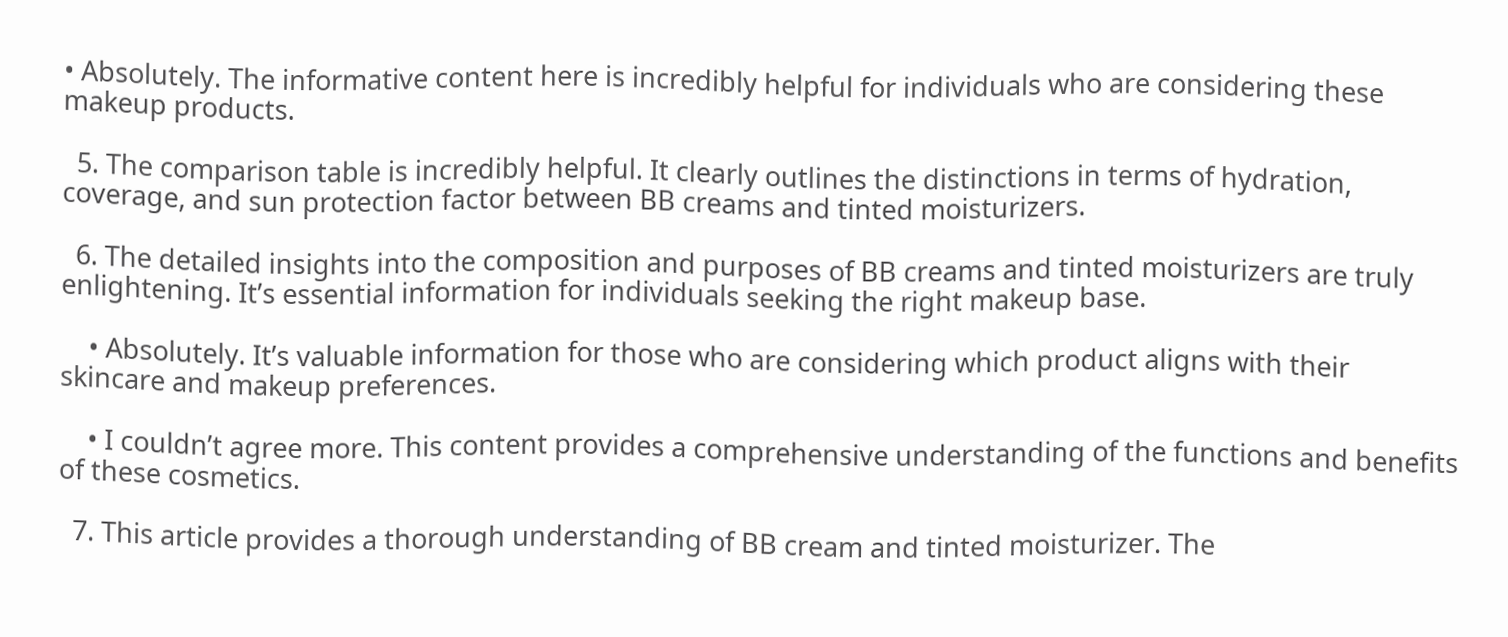• Absolutely. The informative content here is incredibly helpful for individuals who are considering these makeup products.

  5. The comparison table is incredibly helpful. It clearly outlines the distinctions in terms of hydration, coverage, and sun protection factor between BB creams and tinted moisturizers.

  6. The detailed insights into the composition and purposes of BB creams and tinted moisturizers are truly enlightening. It’s essential information for individuals seeking the right makeup base.

    • Absolutely. It’s valuable information for those who are considering which product aligns with their skincare and makeup preferences.

    • I couldn’t agree more. This content provides a comprehensive understanding of the functions and benefits of these cosmetics.

  7. This article provides a thorough understanding of BB cream and tinted moisturizer. The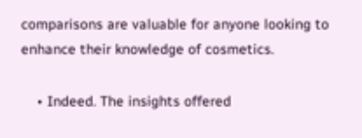comparisons are valuable for anyone looking to enhance their knowledge of cosmetics.

    • Indeed. The insights offered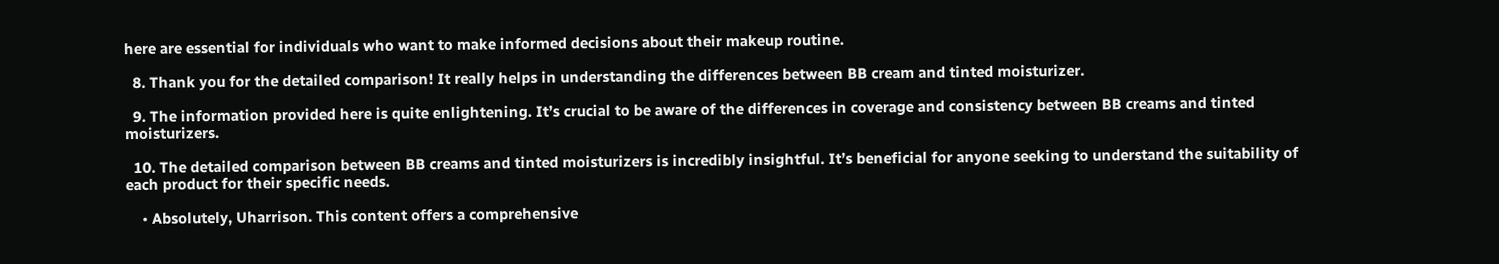here are essential for individuals who want to make informed decisions about their makeup routine.

  8. Thank you for the detailed comparison! It really helps in understanding the differences between BB cream and tinted moisturizer.

  9. The information provided here is quite enlightening. It’s crucial to be aware of the differences in coverage and consistency between BB creams and tinted moisturizers.

  10. The detailed comparison between BB creams and tinted moisturizers is incredibly insightful. It’s beneficial for anyone seeking to understand the suitability of each product for their specific needs.

    • Absolutely, Uharrison. This content offers a comprehensive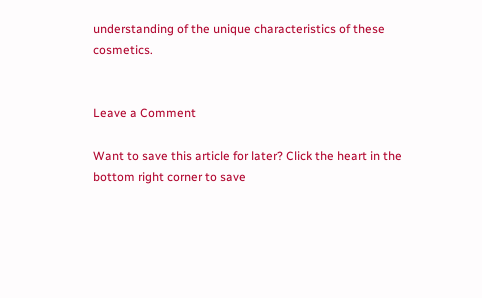understanding of the unique characteristics of these cosmetics.


Leave a Comment

Want to save this article for later? Click the heart in the bottom right corner to save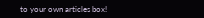to your own articles box!